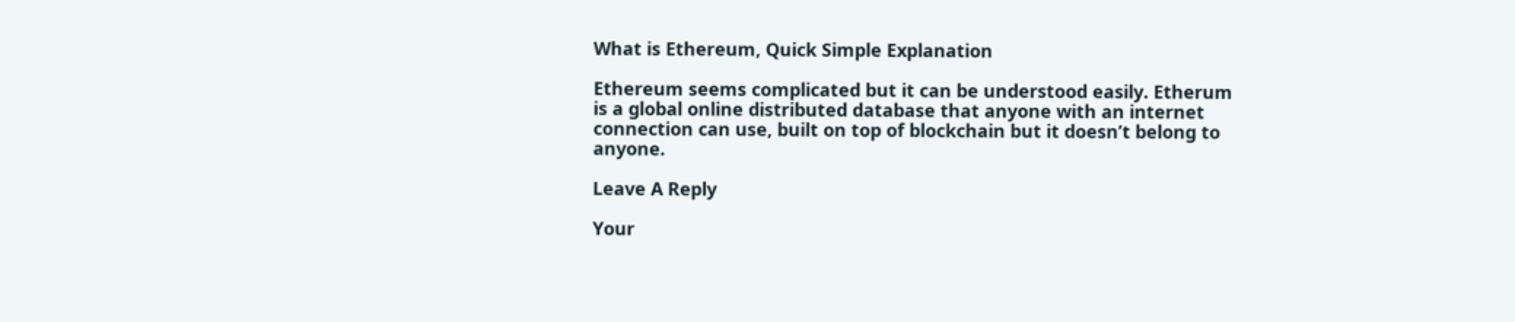What is Ethereum, Quick Simple Explanation

Ethereum seems complicated but it can be understood easily. Etherum is a global online distributed database that anyone with an internet connection can use, built on top of blockchain but it doesn’t belong to anyone.

Leave A Reply

Your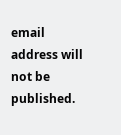email address will not be published.